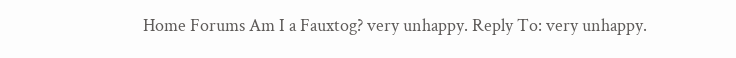Home Forums Am I a Fauxtog? very unhappy. Reply To: very unhappy.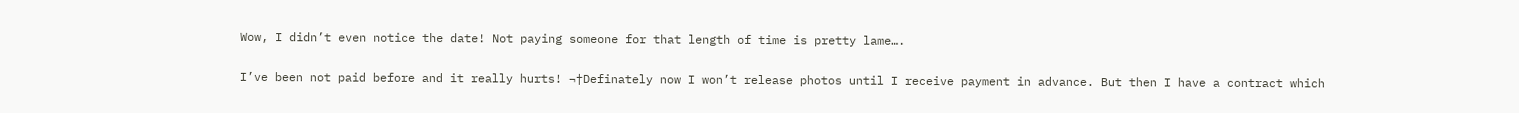Wow, I didn’t even notice the date! Not paying someone for that length of time is pretty lame….

I’ve been not paid before and it really hurts! ¬†Definately now I won’t release photos until I receive payment in advance. But then I have a contract which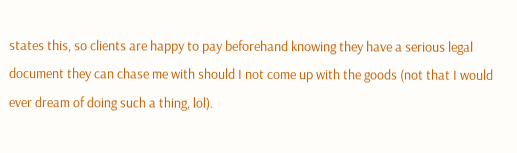states this, so clients are happy to pay beforehand knowing they have a serious legal document they can chase me with should I not come up with the goods (not that I would ever dream of doing such a thing, lol).